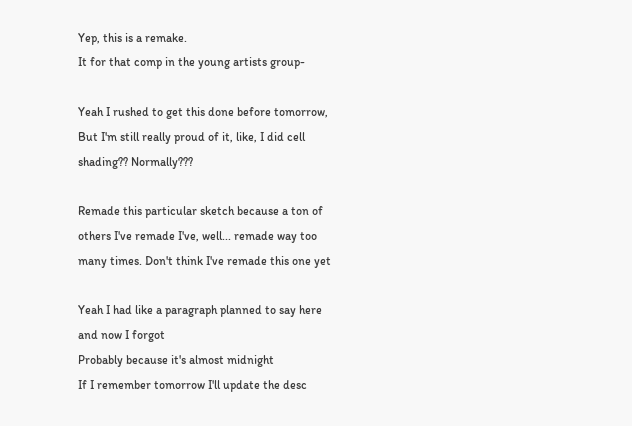Yep, this is a remake.
It for that comp in the young artists group-

Yeah I rushed to get this done before tomorrow,
But I'm still really proud of it, like, I did cell shading?? Normally???

Remade this particular sketch because a ton of others I've remade I've, well... remade way too many times. Don't think I've remade this one yet

Yeah I had like a paragraph planned to say here and now I forgot
Probably because it's almost midnight
If I remember tomorrow I'll update the desc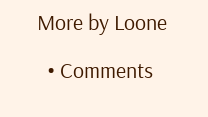More by Loone

  • Comments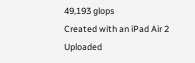49,193 glops
Created with an iPad Air 2
Uploaded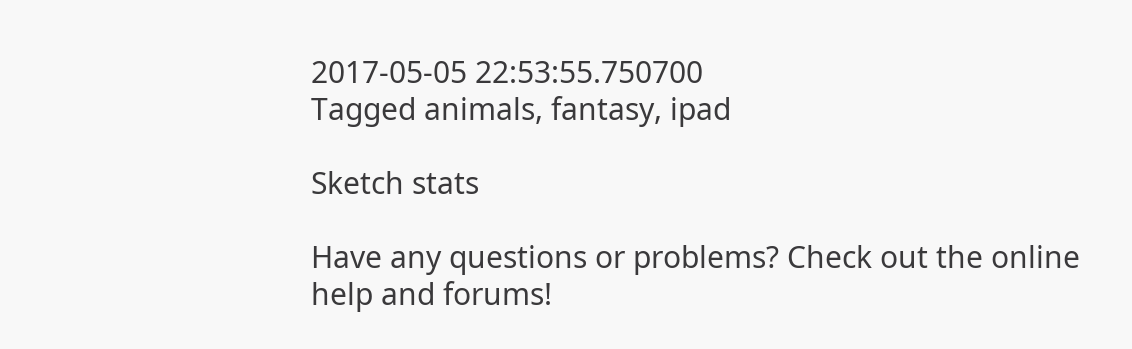2017-05-05 22:53:55.750700
Tagged animals, fantasy, ipad

Sketch stats

Have any questions or problems? Check out the online help and forums!